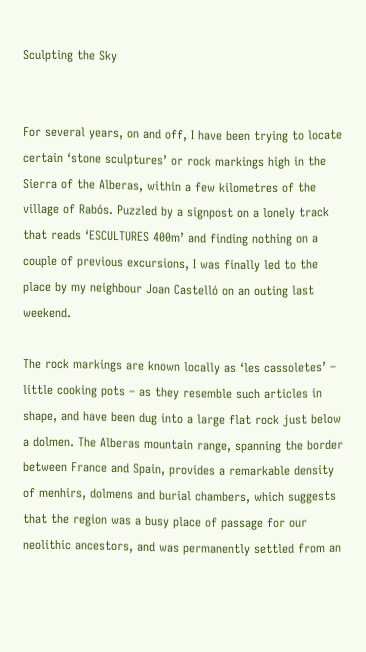Sculpting the Sky


For several years, on and off, I have been trying to locate certain ‘stone sculptures’ or rock markings high in the Sierra of the Alberas, within a few kilometres of the village of Rabós. Puzzled by a signpost on a lonely track that reads ‘ESCULTURES 400m’ and finding nothing on a couple of previous excursions, I was finally led to the place by my neighbour Joan Castelló on an outing last weekend.

The rock markings are known locally as ‘les cassoletes’ – little cooking pots – as they resemble such articles in shape, and have been dug into a large flat rock just below a dolmen. The Alberas mountain range, spanning the border between France and Spain, provides a remarkable density of menhirs, dolmens and burial chambers, which suggests that the region was a busy place of passage for our neolithic ancestors, and was permanently settled from an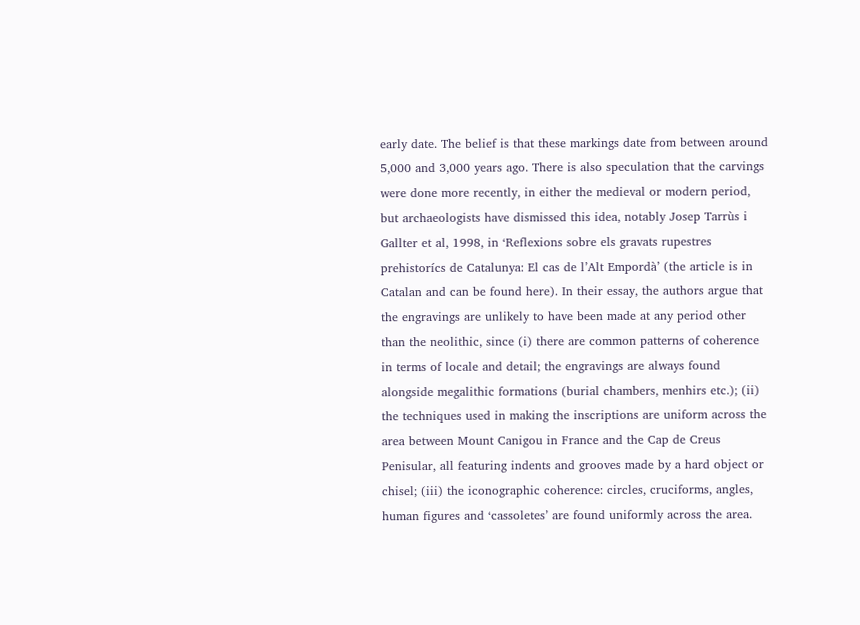early date. The belief is that these markings date from between around 5,000 and 3,000 years ago. There is also speculation that the carvings were done more recently, in either the medieval or modern period, but archaeologists have dismissed this idea, notably Josep Tarrùs i Gallter et al, 1998, in ‘Reflexions sobre els gravats rupestres prehistorícs de Catalunya: El cas de l’Alt Empordà’ (the article is in Catalan and can be found here). In their essay, the authors argue that the engravings are unlikely to have been made at any period other than the neolithic, since (i) there are common patterns of coherence in terms of locale and detail; the engravings are always found alongside megalithic formations (burial chambers, menhirs etc.); (ii) the techniques used in making the inscriptions are uniform across the area between Mount Canigou in France and the Cap de Creus Penisular, all featuring indents and grooves made by a hard object or chisel; (iii) the iconographic coherence: circles, cruciforms, angles, human figures and ‘cassoletes’ are found uniformly across the area.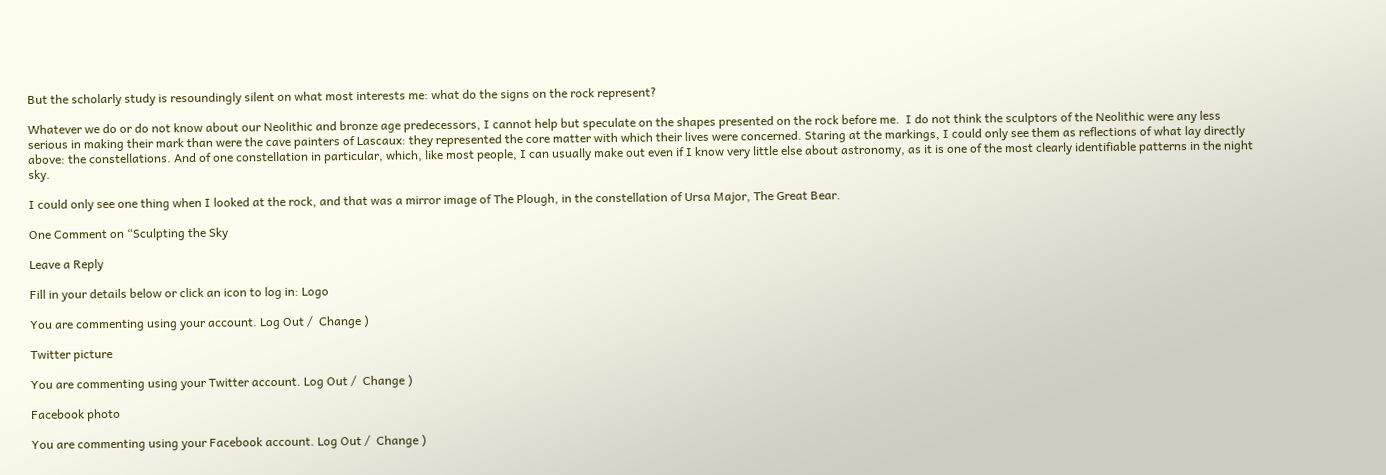But the scholarly study is resoundingly silent on what most interests me: what do the signs on the rock represent?

Whatever we do or do not know about our Neolithic and bronze age predecessors, I cannot help but speculate on the shapes presented on the rock before me.  I do not think the sculptors of the Neolithic were any less serious in making their mark than were the cave painters of Lascaux: they represented the core matter with which their lives were concerned. Staring at the markings, I could only see them as reflections of what lay directly above: the constellations. And of one constellation in particular, which, like most people, I can usually make out even if I know very little else about astronomy, as it is one of the most clearly identifiable patterns in the night sky.

I could only see one thing when I looked at the rock, and that was a mirror image of The Plough, in the constellation of Ursa Major, The Great Bear.

One Comment on “Sculpting the Sky

Leave a Reply

Fill in your details below or click an icon to log in: Logo

You are commenting using your account. Log Out /  Change )

Twitter picture

You are commenting using your Twitter account. Log Out /  Change )

Facebook photo

You are commenting using your Facebook account. Log Out /  Change )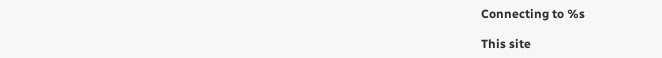Connecting to %s

This site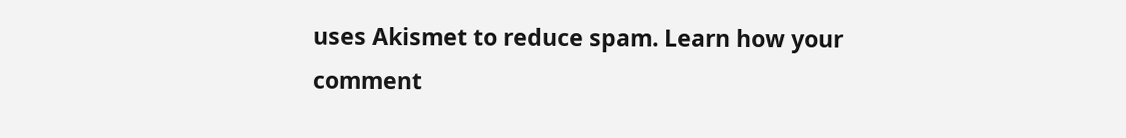uses Akismet to reduce spam. Learn how your comment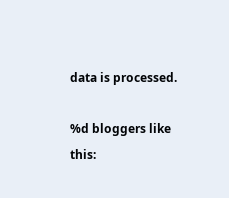data is processed.

%d bloggers like this: